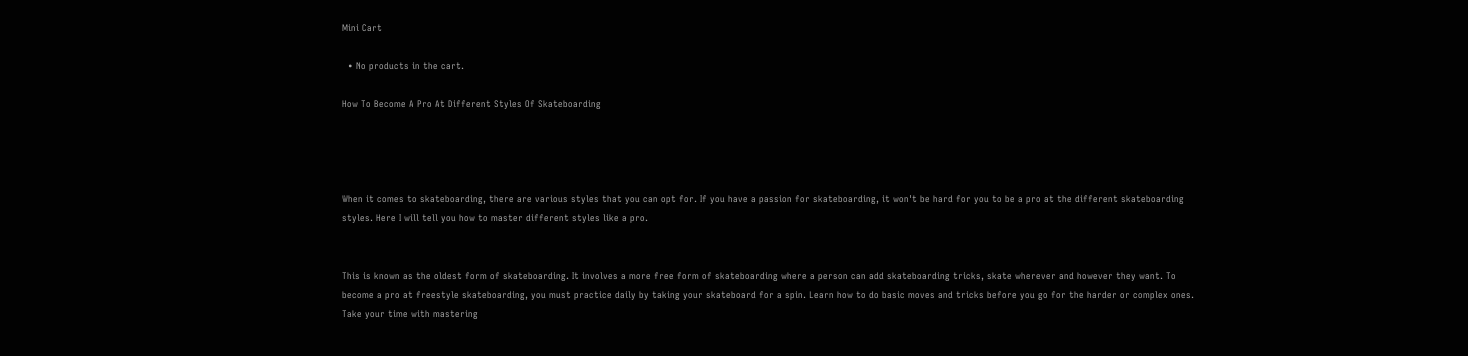Mini Cart

  • No products in the cart.

How To Become A Pro At Different Styles Of Skateboarding




When it comes to skateboarding, there are various styles that you can opt for. If you have a passion for skateboarding, it won't be hard for you to be a pro at the different skateboarding styles. Here I will tell you how to master different styles like a pro.


This is known as the oldest form of skateboarding. It involves a more free form of skateboarding where a person can add skateboarding tricks, skate wherever and however they want. To become a pro at freestyle skateboarding, you must practice daily by taking your skateboard for a spin. Learn how to do basic moves and tricks before you go for the harder or complex ones. Take your time with mastering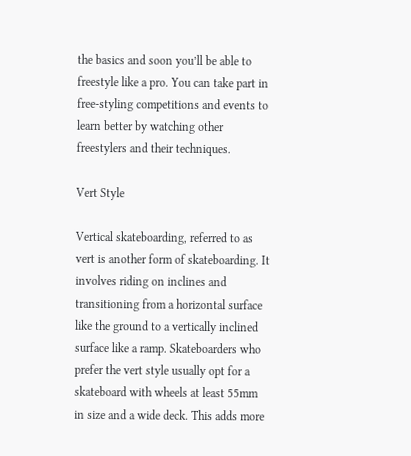the basics and soon you’ll be able to freestyle like a pro. You can take part in free-styling competitions and events to learn better by watching other freestylers and their techniques.

Vert Style

Vertical skateboarding, referred to as vert is another form of skateboarding. It involves riding on inclines and transitioning from a horizontal surface like the ground to a vertically inclined surface like a ramp. Skateboarders who prefer the vert style usually opt for a skateboard with wheels at least 55mm in size and a wide deck. This adds more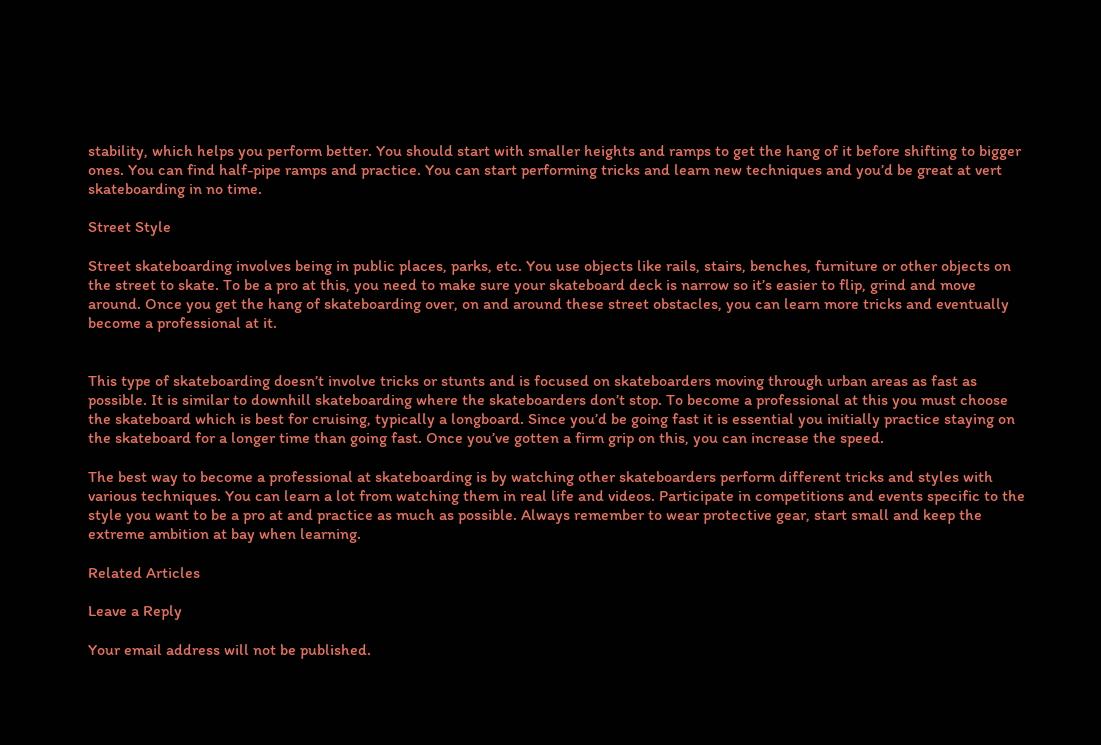stability, which helps you perform better. You should start with smaller heights and ramps to get the hang of it before shifting to bigger ones. You can find half-pipe ramps and practice. You can start performing tricks and learn new techniques and you’d be great at vert skateboarding in no time.

Street Style

Street skateboarding involves being in public places, parks, etc. You use objects like rails, stairs, benches, furniture or other objects on the street to skate. To be a pro at this, you need to make sure your skateboard deck is narrow so it’s easier to flip, grind and move around. Once you get the hang of skateboarding over, on and around these street obstacles, you can learn more tricks and eventually become a professional at it.


This type of skateboarding doesn’t involve tricks or stunts and is focused on skateboarders moving through urban areas as fast as possible. It is similar to downhill skateboarding where the skateboarders don’t stop. To become a professional at this you must choose the skateboard which is best for cruising, typically a longboard. Since you’d be going fast it is essential you initially practice staying on the skateboard for a longer time than going fast. Once you’ve gotten a firm grip on this, you can increase the speed.

The best way to become a professional at skateboarding is by watching other skateboarders perform different tricks and styles with various techniques. You can learn a lot from watching them in real life and videos. Participate in competitions and events specific to the style you want to be a pro at and practice as much as possible. Always remember to wear protective gear, start small and keep the extreme ambition at bay when learning.

Related Articles

Leave a Reply

Your email address will not be published.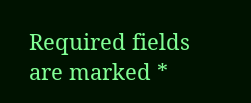Required fields are marked *